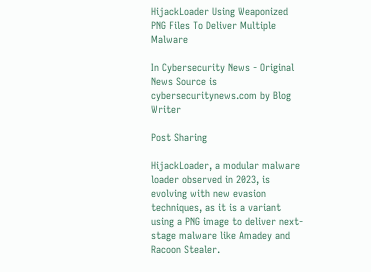HijackLoader Using Weaponized PNG Files To Deliver Multiple Malware

In Cybersecurity News - Original News Source is cybersecuritynews.com by Blog Writer

Post Sharing

HijackLoader, a modular malware loader observed in 2023, is evolving with new evasion techniques, as it is a variant using a PNG image to deliver next-stage malware like Amadey and Racoon Stealer.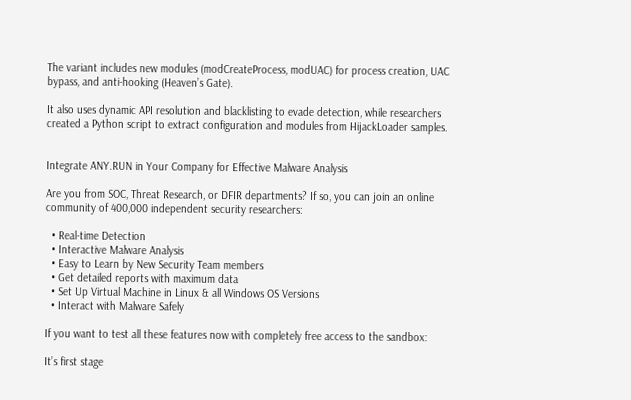The variant includes new modules (modCreateProcess, modUAC) for process creation, UAC bypass, and anti-hooking (Heaven’s Gate).

It also uses dynamic API resolution and blacklisting to evade detection, while researchers created a Python script to extract configuration and modules from HijackLoader samples.


Integrate ANY.RUN in Your Company for Effective Malware Analysis

Are you from SOC, Threat Research, or DFIR departments? If so, you can join an online community of 400,000 independent security researchers:

  • Real-time Detection
  • Interactive Malware Analysis
  • Easy to Learn by New Security Team members
  • Get detailed reports with maximum data
  • Set Up Virtual Machine in Linux & all Windows OS Versions
  • Interact with Malware Safely

If you want to test all these features now with completely free access to the sandbox:

It’s first stage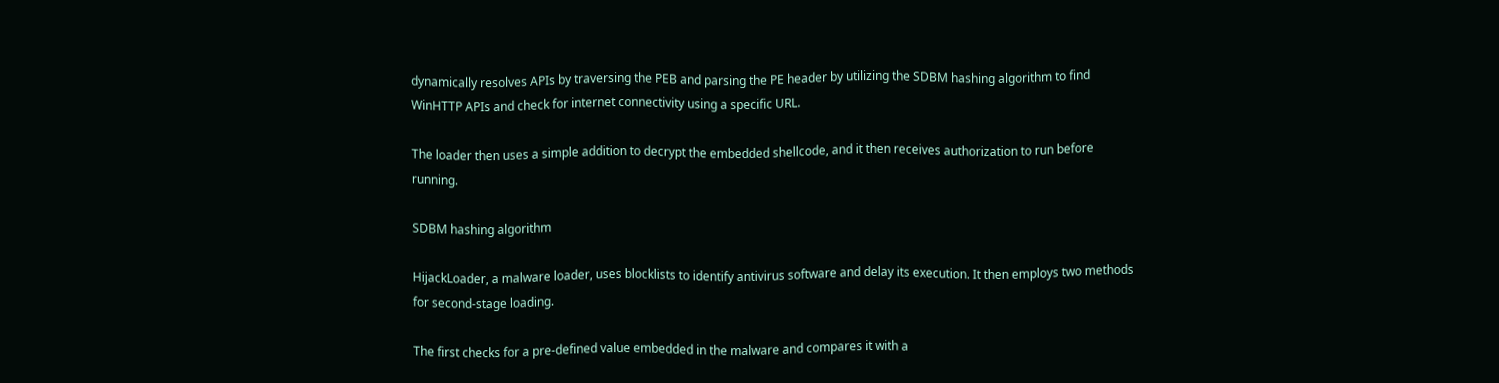dynamically resolves APIs by traversing the PEB and parsing the PE header by utilizing the SDBM hashing algorithm to find WinHTTP APIs and check for internet connectivity using a specific URL.

The loader then uses a simple addition to decrypt the embedded shellcode, and it then receives authorization to run before running.

SDBM hashing algorithm

HijackLoader, a malware loader, uses blocklists to identify antivirus software and delay its execution. It then employs two methods for second-stage loading.

The first checks for a pre-defined value embedded in the malware and compares it with a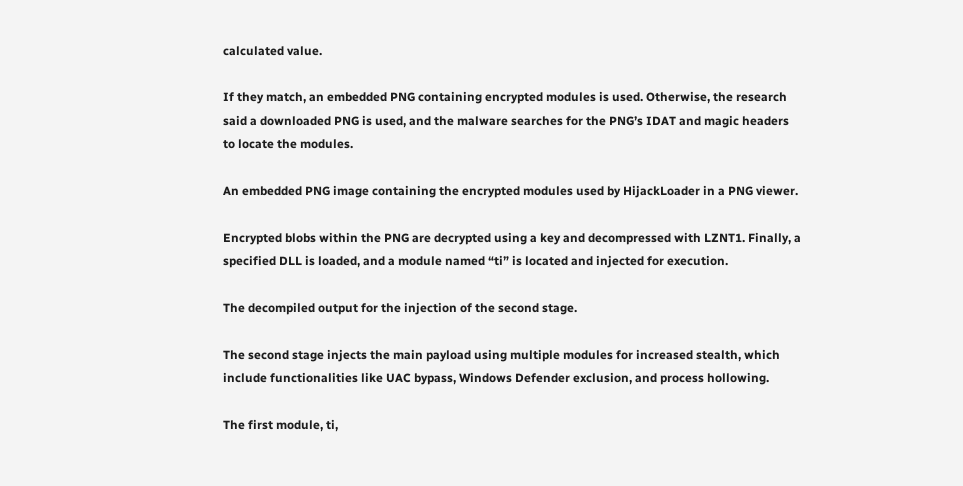calculated value.

If they match, an embedded PNG containing encrypted modules is used. Otherwise, the research said a downloaded PNG is used, and the malware searches for the PNG’s IDAT and magic headers to locate the modules.

An embedded PNG image containing the encrypted modules used by HijackLoader in a PNG viewer.

Encrypted blobs within the PNG are decrypted using a key and decompressed with LZNT1. Finally, a specified DLL is loaded, and a module named “ti” is located and injected for execution.

The decompiled output for the injection of the second stage.

The second stage injects the main payload using multiple modules for increased stealth, which include functionalities like UAC bypass, Windows Defender exclusion, and process hollowing.

The first module, ti,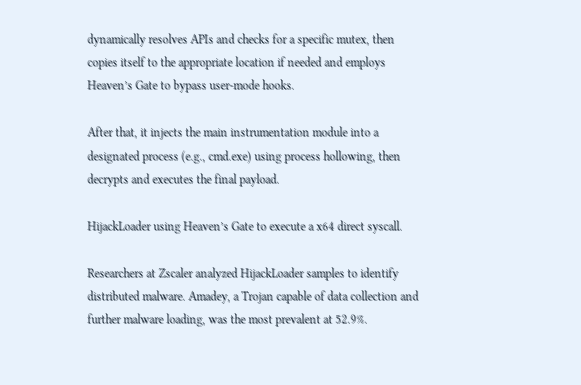dynamically resolves APIs and checks for a specific mutex, then copies itself to the appropriate location if needed and employs Heaven’s Gate to bypass user-mode hooks.

After that, it injects the main instrumentation module into a designated process (e.g., cmd.exe) using process hollowing, then decrypts and executes the final payload.

HijackLoader using Heaven’s Gate to execute a x64 direct syscall.

Researchers at Zscaler analyzed HijackLoader samples to identify distributed malware. Amadey, a Trojan capable of data collection and further malware loading, was the most prevalent at 52.9%.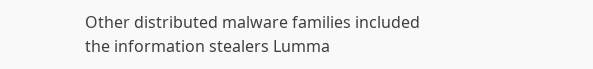Other distributed malware families included the information stealers Lumma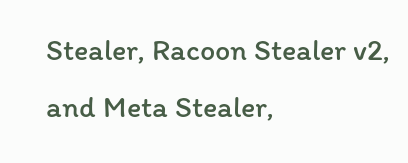Stealer, Racoon Stealer v2, and Meta Stealer,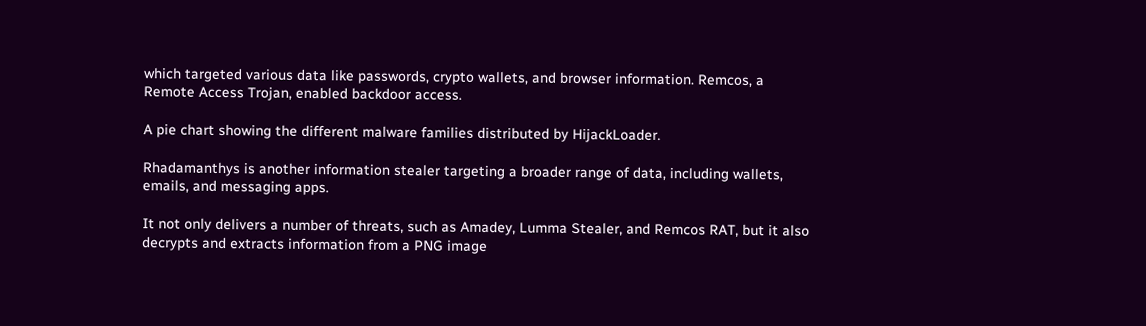which targeted various data like passwords, crypto wallets, and browser information. Remcos, a Remote Access Trojan, enabled backdoor access.

A pie chart showing the different malware families distributed by HijackLoader.

Rhadamanthys is another information stealer targeting a broader range of data, including wallets, emails, and messaging apps.

It not only delivers a number of threats, such as Amadey, Lumma Stealer, and Remcos RAT, but it also decrypts and extracts information from a PNG image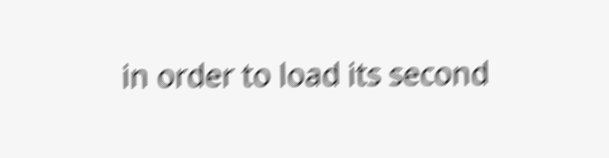in order to load its second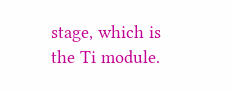stage, which is the Ti module.